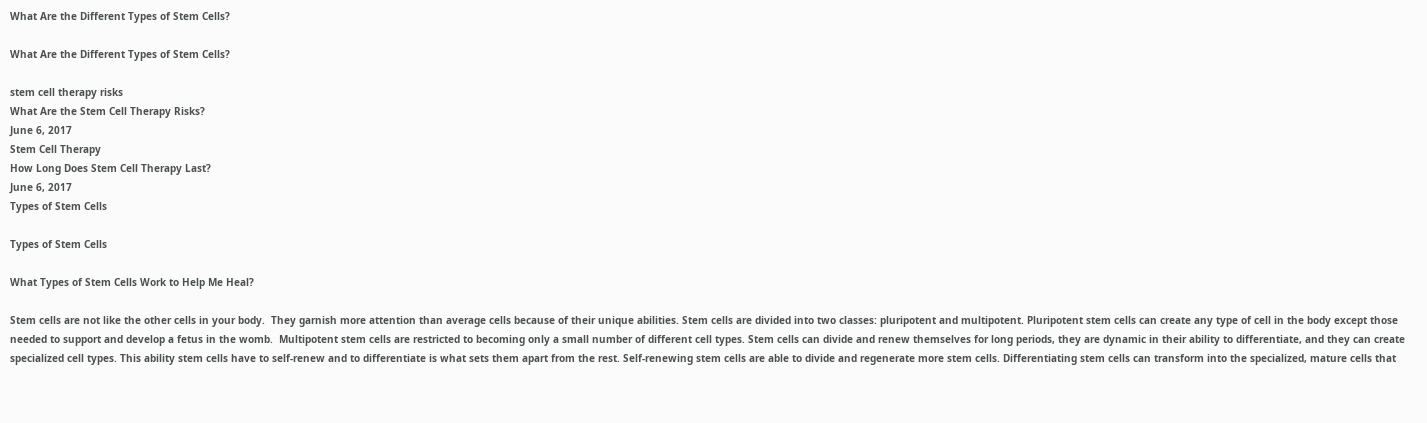What Are the Different Types of Stem Cells?

What Are the Different Types of Stem Cells?

stem cell therapy risks
What Are the Stem Cell Therapy Risks?
June 6, 2017
Stem Cell Therapy
How Long Does Stem Cell Therapy Last?
June 6, 2017
Types of Stem Cells

Types of Stem Cells

What Types of Stem Cells Work to Help Me Heal?

Stem cells are not like the other cells in your body.  They garnish more attention than average cells because of their unique abilities. Stem cells are divided into two classes: pluripotent and multipotent. Pluripotent stem cells can create any type of cell in the body except those needed to support and develop a fetus in the womb.  Multipotent stem cells are restricted to becoming only a small number of different cell types. Stem cells can divide and renew themselves for long periods, they are dynamic in their ability to differentiate, and they can create specialized cell types. This ability stem cells have to self-renew and to differentiate is what sets them apart from the rest. Self-renewing stem cells are able to divide and regenerate more stem cells. Differentiating stem cells can transform into the specialized, mature cells that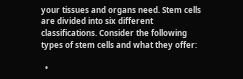your tissues and organs need. Stem cells are divided into six different classifications. Consider the following types of stem cells and what they offer:

  •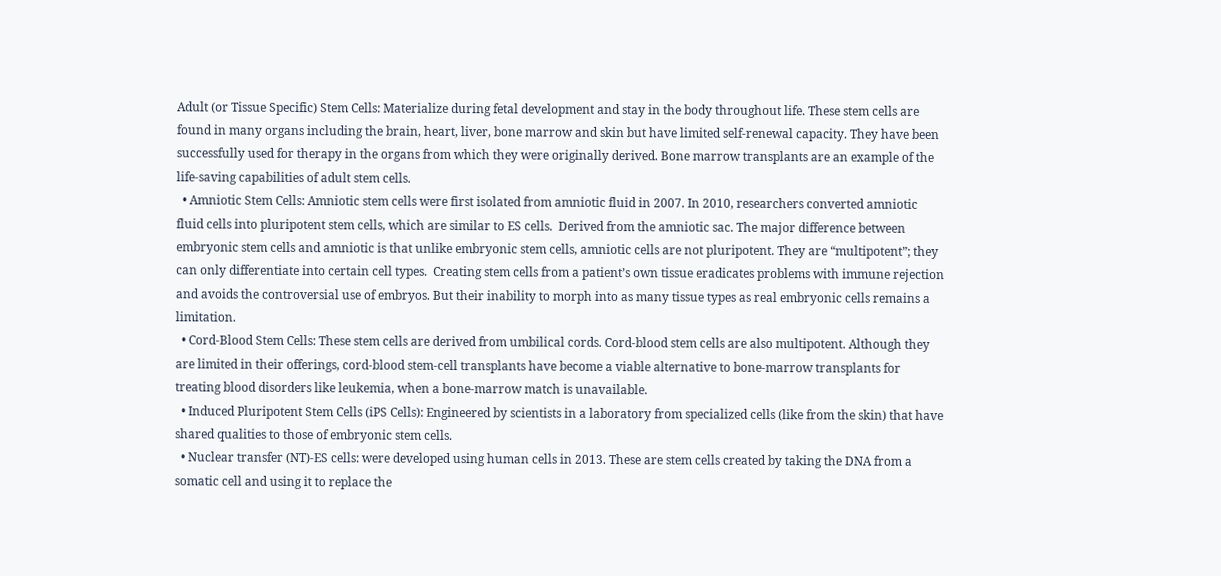Adult (or Tissue Specific) Stem Cells: Materialize during fetal development and stay in the body throughout life. These stem cells are found in many organs including the brain, heart, liver, bone marrow and skin but have limited self-renewal capacity. They have been successfully used for therapy in the organs from which they were originally derived. Bone marrow transplants are an example of the life-saving capabilities of adult stem cells.
  • Amniotic Stem Cells: Amniotic stem cells were first isolated from amniotic fluid in 2007. In 2010, researchers converted amniotic fluid cells into pluripotent stem cells, which are similar to ES cells.  Derived from the amniotic sac. The major difference between embryonic stem cells and amniotic is that unlike embryonic stem cells, amniotic cells are not pluripotent. They are “multipotent”; they can only differentiate into certain cell types.  Creating stem cells from a patient’s own tissue eradicates problems with immune rejection and avoids the controversial use of embryos. But their inability to morph into as many tissue types as real embryonic cells remains a limitation.
  • Cord-Blood Stem Cells: These stem cells are derived from umbilical cords. Cord-blood stem cells are also multipotent. Although they are limited in their offerings, cord-blood stem-cell transplants have become a viable alternative to bone-marrow transplants for treating blood disorders like leukemia, when a bone-marrow match is unavailable.
  • Induced Pluripotent Stem Cells (iPS Cells): Engineered by scientists in a laboratory from specialized cells (like from the skin) that have shared qualities to those of embryonic stem cells.
  • Nuclear transfer (NT)-ES cells: were developed using human cells in 2013. These are stem cells created by taking the DNA from a somatic cell and using it to replace the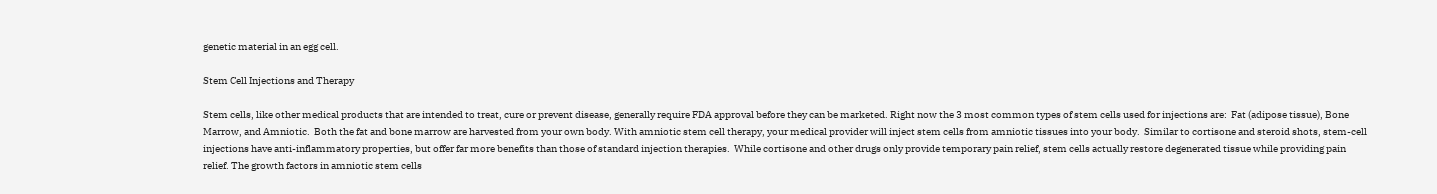genetic material in an egg cell.

Stem Cell Injections and Therapy

Stem cells, like other medical products that are intended to treat, cure or prevent disease, generally require FDA approval before they can be marketed. Right now the 3 most common types of stem cells used for injections are:  Fat (adipose tissue), Bone Marrow, and Amniotic.  Both the fat and bone marrow are harvested from your own body. With amniotic stem cell therapy, your medical provider will inject stem cells from amniotic tissues into your body.  Similar to cortisone and steroid shots, stem-cell injections have anti-inflammatory properties, but offer far more benefits than those of standard injection therapies.  While cortisone and other drugs only provide temporary pain relief, stem cells actually restore degenerated tissue while providing pain relief. The growth factors in amniotic stem cells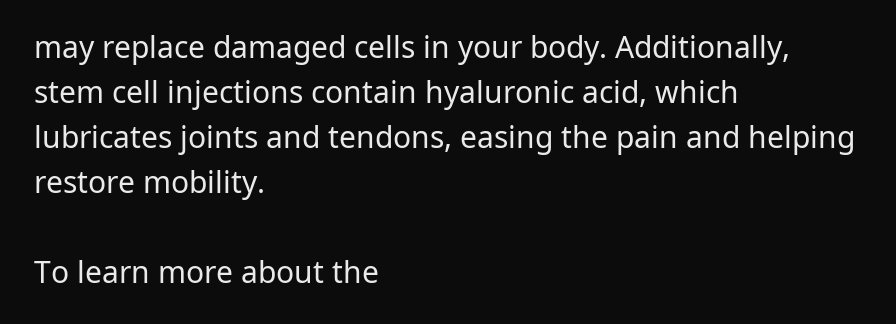may replace damaged cells in your body. Additionally, stem cell injections contain hyaluronic acid, which lubricates joints and tendons, easing the pain and helping restore mobility.

To learn more about the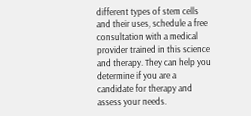different types of stem cells and their uses, schedule a free consultation with a medical provider trained in this science and therapy. They can help you determine if you are a candidate for therapy and assess your needs.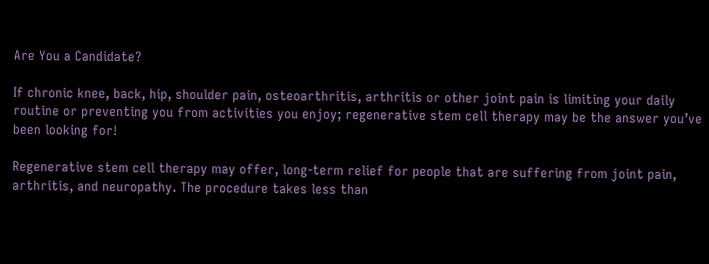Are You a Candidate?

If chronic knee, back, hip, shoulder pain, osteoarthritis, arthritis or other joint pain is limiting your daily routine or preventing you from activities you enjoy; regenerative stem cell therapy may be the answer you’ve been looking for!

Regenerative stem cell therapy may offer, long-term relief for people that are suffering from joint pain, arthritis, and neuropathy. The procedure takes less than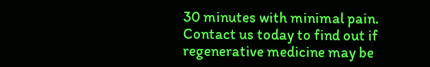30 minutes with minimal pain. Contact us today to find out if regenerative medicine may be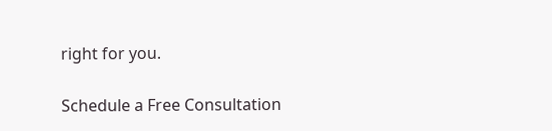right for you.

Schedule a Free Consultation